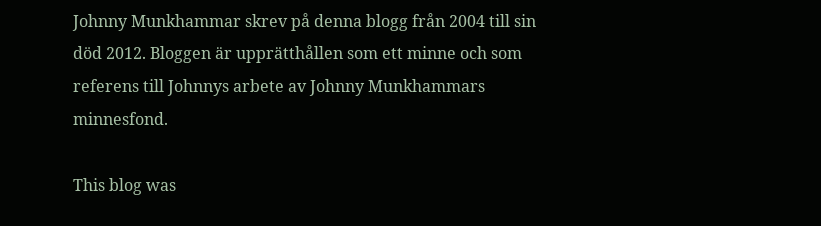Johnny Munkhammar skrev på denna blogg från 2004 till sin död 2012. Bloggen är upprätthållen som ett minne och som referens till Johnnys arbete av Johnny Munkhammars minnesfond.

This blog was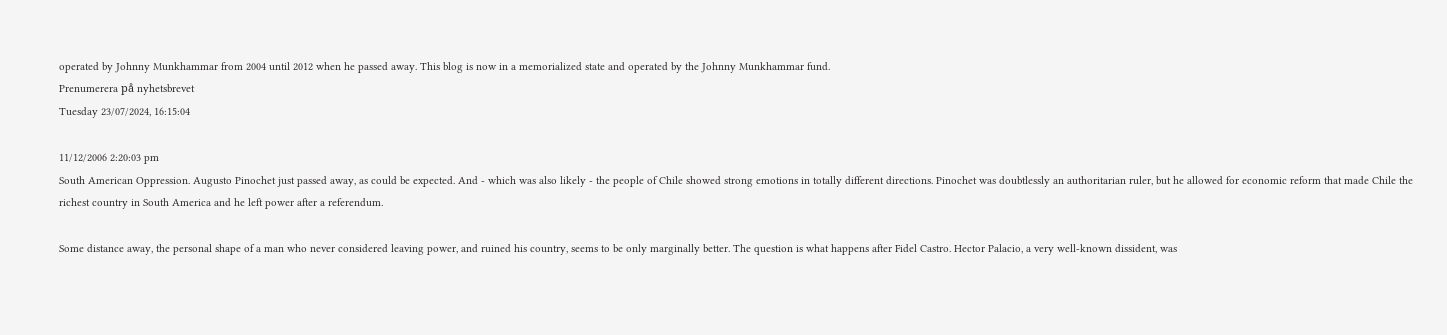operated by Johnny Munkhammar from 2004 until 2012 when he passed away. This blog is now in a memorialized state and operated by the Johnny Munkhammar fund.
Prenumerera på nyhetsbrevet
Tuesday 23/07/2024, 16:15:04

11/12/2006 2:20:03 pm
South American Oppression. Augusto Pinochet just passed away, as could be expected. And - which was also likely - the people of Chile showed strong emotions in totally different directions. Pinochet was doubtlessly an authoritarian ruler, but he allowed for economic reform that made Chile the richest country in South America and he left power after a referendum.

Some distance away, the personal shape of a man who never considered leaving power, and ruined his country, seems to be only marginally better. The question is what happens after Fidel Castro. Hector Palacio, a very well-known dissident, was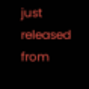just released from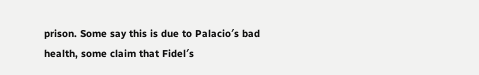prison. Some say this is due to Palacio′s bad health, some claim that Fidel′s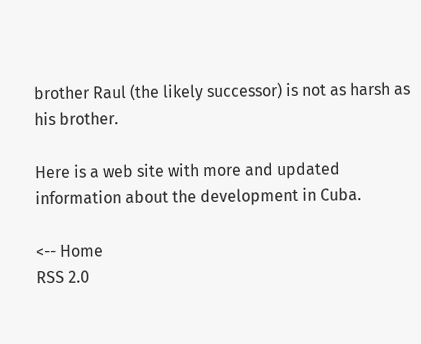brother Raul (the likely successor) is not as harsh as his brother.

Here is a web site with more and updated information about the development in Cuba.

<-- Home
RSS 2.0